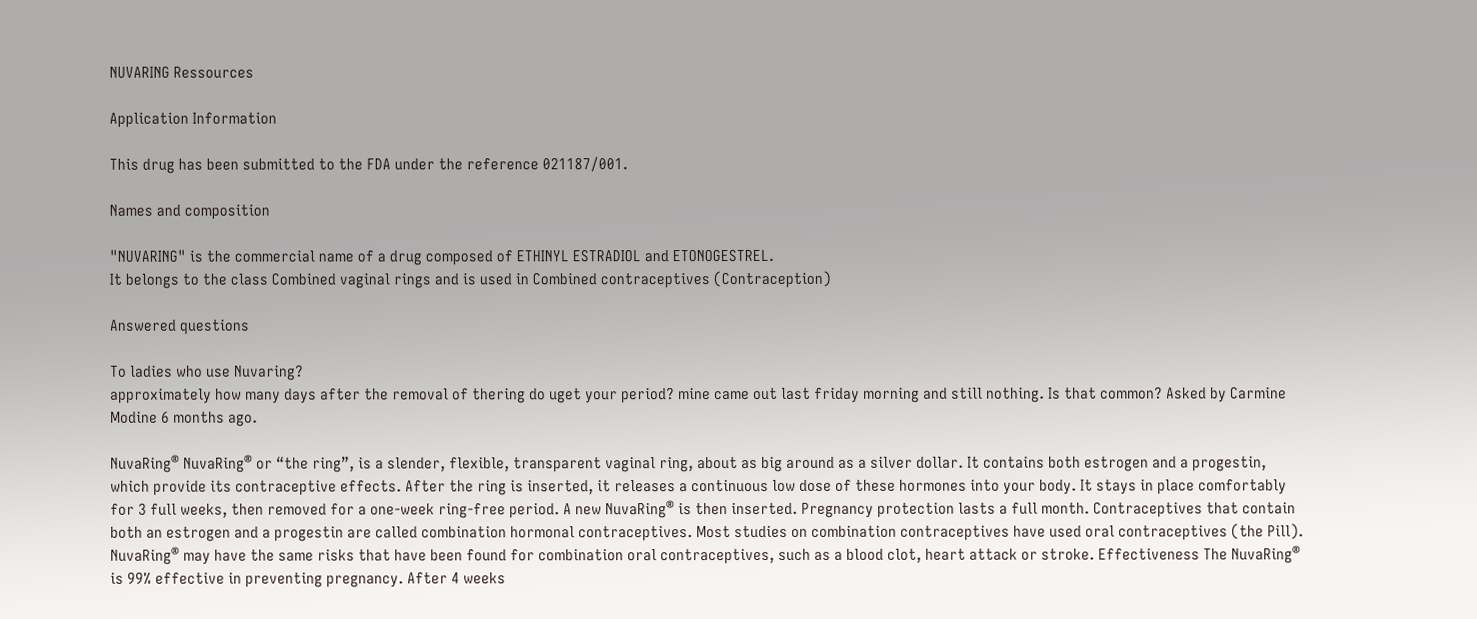NUVARING Ressources

Application Information

This drug has been submitted to the FDA under the reference 021187/001.

Names and composition

"NUVARING" is the commercial name of a drug composed of ETHINYL ESTRADIOL and ETONOGESTREL.
It belongs to the class Combined vaginal rings and is used in Combined contraceptives (Contraception)

Answered questions

To ladies who use Nuvaring?
approximately how many days after the removal of thering do uget your period? mine came out last friday morning and still nothing. Is that common? Asked by Carmine Modine 6 months ago.

NuvaRing® NuvaRing® or “the ring”, is a slender, flexible, transparent vaginal ring, about as big around as a silver dollar. It contains both estrogen and a progestin, which provide its contraceptive effects. After the ring is inserted, it releases a continuous low dose of these hormones into your body. It stays in place comfortably for 3 full weeks, then removed for a one-week ring-free period. A new NuvaRing® is then inserted. Pregnancy protection lasts a full month. Contraceptives that contain both an estrogen and a progestin are called combination hormonal contraceptives. Most studies on combination contraceptives have used oral contraceptives (the Pill). NuvaRing® may have the same risks that have been found for combination oral contraceptives, such as a blood clot, heart attack or stroke. Effectiveness The NuvaRing® is 99% effective in preventing pregnancy. After 4 weeks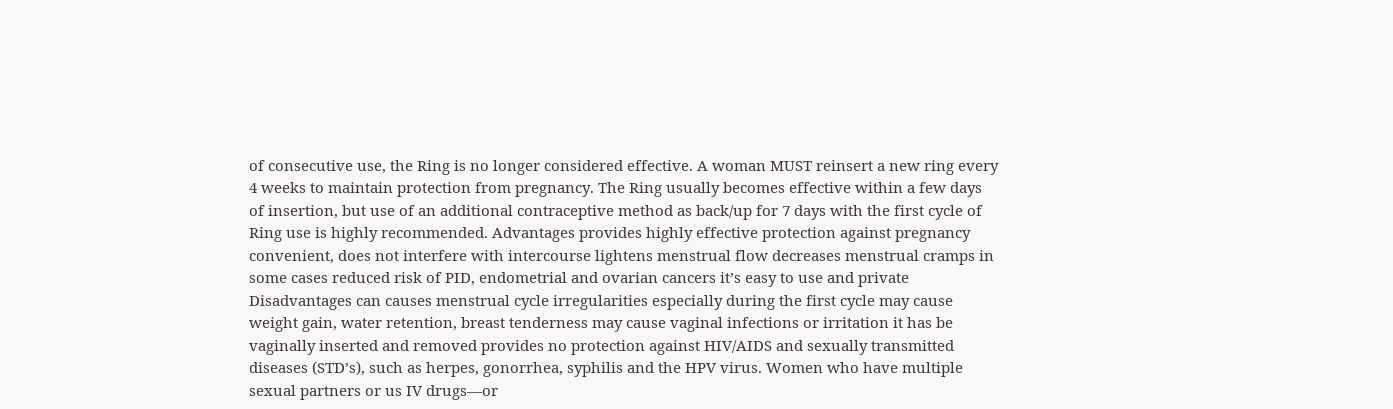of consecutive use, the Ring is no longer considered effective. A woman MUST reinsert a new ring every 4 weeks to maintain protection from pregnancy. The Ring usually becomes effective within a few days of insertion, but use of an additional contraceptive method as back/up for 7 days with the first cycle of Ring use is highly recommended. Advantages provides highly effective protection against pregnancy convenient, does not interfere with intercourse lightens menstrual flow decreases menstrual cramps in some cases reduced risk of PID, endometrial and ovarian cancers it’s easy to use and private Disadvantages can causes menstrual cycle irregularities especially during the first cycle may cause weight gain, water retention, breast tenderness may cause vaginal infections or irritation it has be vaginally inserted and removed provides no protection against HIV/AIDS and sexually transmitted diseases (STD’s), such as herpes, gonorrhea, syphilis and the HPV virus. Women who have multiple sexual partners or us IV drugs—or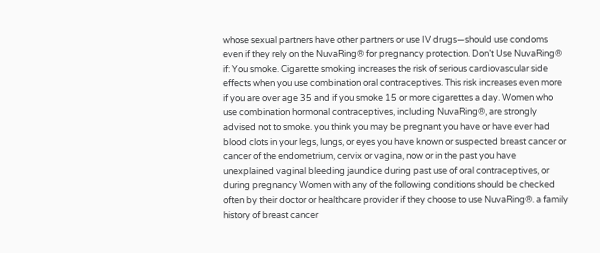whose sexual partners have other partners or use IV drugs—should use condoms even if they rely on the NuvaRing® for pregnancy protection. Don’t Use NuvaRing® if: You smoke. Cigarette smoking increases the risk of serious cardiovascular side effects when you use combination oral contraceptives. This risk increases even more if you are over age 35 and if you smoke 15 or more cigarettes a day. Women who use combination hormonal contraceptives, including NuvaRing®, are strongly advised not to smoke. you think you may be pregnant you have or have ever had blood clots in your legs, lungs, or eyes you have known or suspected breast cancer or cancer of the endometrium, cervix or vagina, now or in the past you have unexplained vaginal bleeding jaundice during past use of oral contraceptives, or during pregnancy Women with any of the following conditions should be checked often by their doctor or healthcare provider if they choose to use NuvaRing®. a family history of breast cancer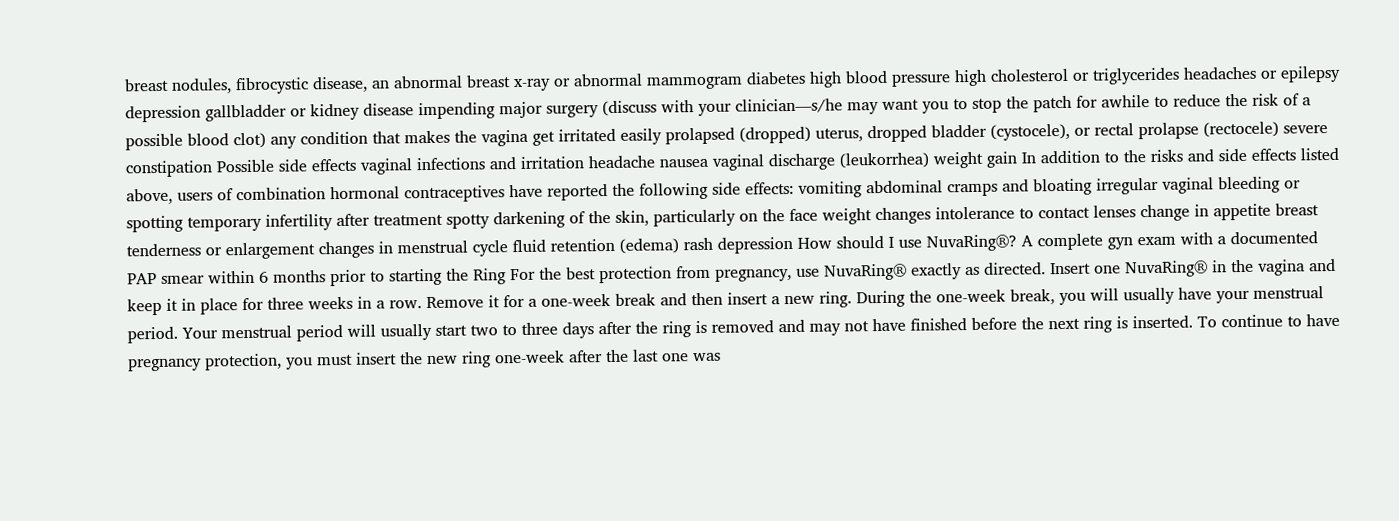breast nodules, fibrocystic disease, an abnormal breast x-ray or abnormal mammogram diabetes high blood pressure high cholesterol or triglycerides headaches or epilepsy depression gallbladder or kidney disease impending major surgery (discuss with your clinician—s/he may want you to stop the patch for awhile to reduce the risk of a possible blood clot) any condition that makes the vagina get irritated easily prolapsed (dropped) uterus, dropped bladder (cystocele), or rectal prolapse (rectocele) severe constipation Possible side effects vaginal infections and irritation headache nausea vaginal discharge (leukorrhea) weight gain In addition to the risks and side effects listed above, users of combination hormonal contraceptives have reported the following side effects: vomiting abdominal cramps and bloating irregular vaginal bleeding or spotting temporary infertility after treatment spotty darkening of the skin, particularly on the face weight changes intolerance to contact lenses change in appetite breast tenderness or enlargement changes in menstrual cycle fluid retention (edema) rash depression How should I use NuvaRing®? A complete gyn exam with a documented PAP smear within 6 months prior to starting the Ring For the best protection from pregnancy, use NuvaRing® exactly as directed. Insert one NuvaRing® in the vagina and keep it in place for three weeks in a row. Remove it for a one-week break and then insert a new ring. During the one-week break, you will usually have your menstrual period. Your menstrual period will usually start two to three days after the ring is removed and may not have finished before the next ring is inserted. To continue to have pregnancy protection, you must insert the new ring one-week after the last one was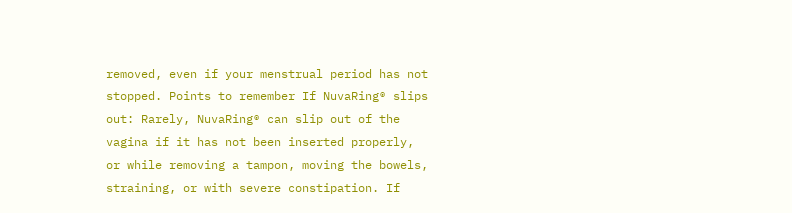removed, even if your menstrual period has not stopped. Points to remember If NuvaRing® slips out: Rarely, NuvaRing® can slip out of the vagina if it has not been inserted properly, or while removing a tampon, moving the bowels, straining, or with severe constipation. If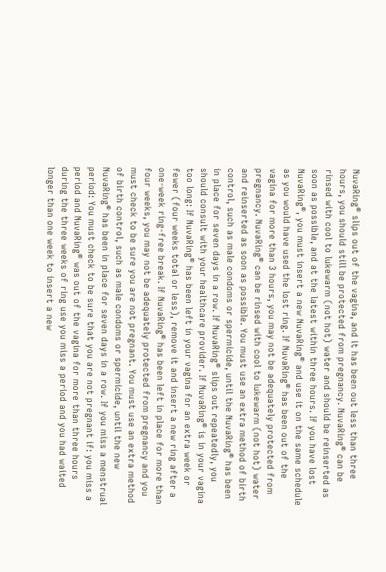NuvaRing® slips out of the vagina, and it has been out less than three hours, you should still be protected from pregnancy. NuvaRing® can be rinsed with cool to lukewarm (not hot) water and should be reinserted as soon as possible, and at the latest within three hours. If you have lost NuvaRing®, you must insert a new NuvaRing® and use it on the same schedule as you would have used the lost ring. If NuvaRing® has been out of the vagina for more than 3 hours, you may not be adequately protected from pregnancy. NuvaRing® can be rinsed with cool to lukewarm (not hot) water and reinserted as soon as possible. You must use an extra method of birth control, such as male condoms or spermicide, until the NuvaRing® has been in place for seven days in a row. If NuvaRing® slips out repeatedly, you should consult with your healthcare provider. If NuvaRing® is in your vagina too long: If NuvaRing® has been left in your vagina for an extra week or fewer (four weeks total or less), remove it and insert a new ring after a one-week ring-free break. If NuvaRing® has been left in place for more than four weeks, you may not be adequately protected from pregnancy and you must check to be sure you are not pregnant. You must use an extra method of birth control, such as male condoms or spermicide, until the new NuvaRing® has been in place for seven days in a row. If you miss a menstrual period: You must check to be sure that you are not pregnant if: you miss a period and NuvaRing® was out of the vagina for more than three hours during the three weeks of ring use you miss a period and you had waited longer than one week to insert a new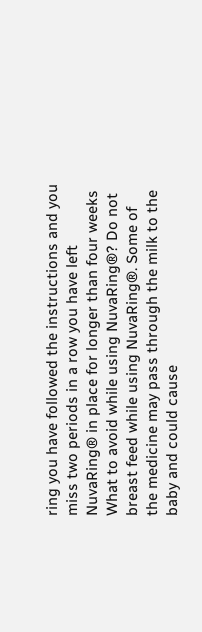ring you have followed the instructions and you miss two periods in a row you have left NuvaRing® in place for longer than four weeks What to avoid while using NuvaRing®? Do not breast feed while using NuvaRing®. Some of the medicine may pass through the milk to the baby and could cause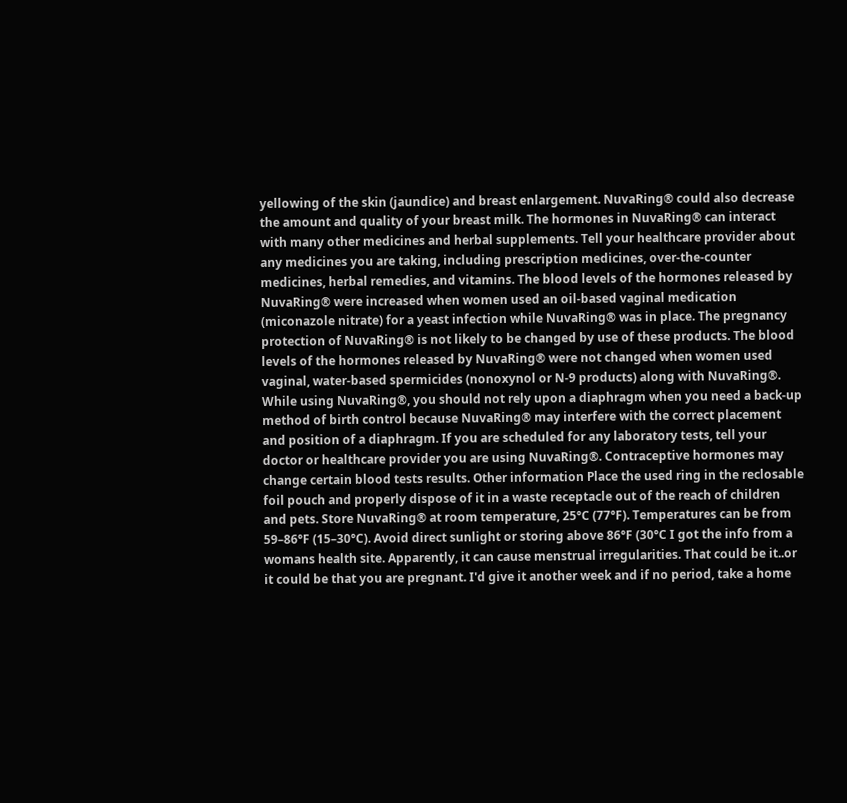yellowing of the skin (jaundice) and breast enlargement. NuvaRing® could also decrease the amount and quality of your breast milk. The hormones in NuvaRing® can interact with many other medicines and herbal supplements. Tell your healthcare provider about any medicines you are taking, including prescription medicines, over-the-counter medicines, herbal remedies, and vitamins. The blood levels of the hormones released by NuvaRing® were increased when women used an oil-based vaginal medication (miconazole nitrate) for a yeast infection while NuvaRing® was in place. The pregnancy protection of NuvaRing® is not likely to be changed by use of these products. The blood levels of the hormones released by NuvaRing® were not changed when women used vaginal, water-based spermicides (nonoxynol or N-9 products) along with NuvaRing®. While using NuvaRing®, you should not rely upon a diaphragm when you need a back-up method of birth control because NuvaRing® may interfere with the correct placement and position of a diaphragm. If you are scheduled for any laboratory tests, tell your doctor or healthcare provider you are using NuvaRing®. Contraceptive hormones may change certain blood tests results. Other information Place the used ring in the reclosable foil pouch and properly dispose of it in a waste receptacle out of the reach of children and pets. Store NuvaRing® at room temperature, 25°C (77°F). Temperatures can be from 59–86°F (15–30°C). Avoid direct sunlight or storing above 86°F (30°C I got the info from a womans health site. Apparently, it can cause menstrual irregularities. That could be it..or it could be that you are pregnant. I'd give it another week and if no period, take a home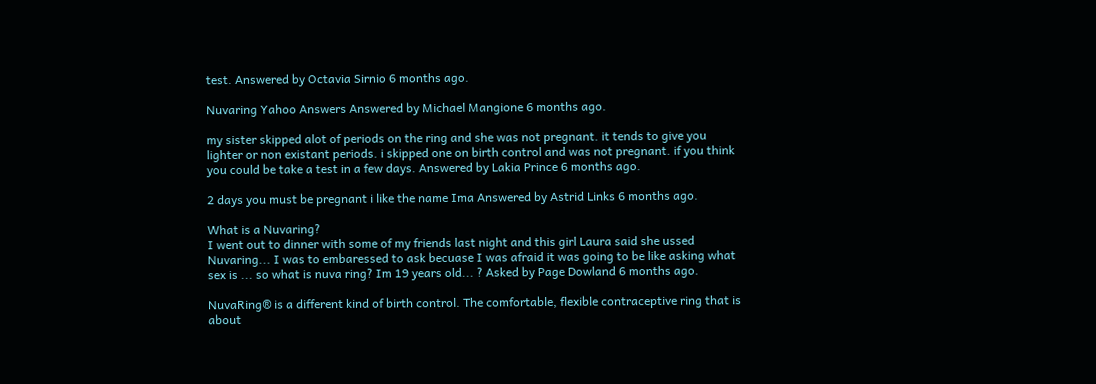test. Answered by Octavia Sirnio 6 months ago.

Nuvaring Yahoo Answers Answered by Michael Mangione 6 months ago.

my sister skipped alot of periods on the ring and she was not pregnant. it tends to give you lighter or non existant periods. i skipped one on birth control and was not pregnant. if you think you could be take a test in a few days. Answered by Lakia Prince 6 months ago.

2 days you must be pregnant i like the name Ima Answered by Astrid Links 6 months ago.

What is a Nuvaring?
I went out to dinner with some of my friends last night and this girl Laura said she ussed Nuvaring... I was to embaressed to ask becuase I was afraid it was going to be like asking what sex is ... so what is nuva ring? Im 19 years old... ? Asked by Page Dowland 6 months ago.

NuvaRing® is a different kind of birth control. The comfortable, flexible contraceptive ring that is about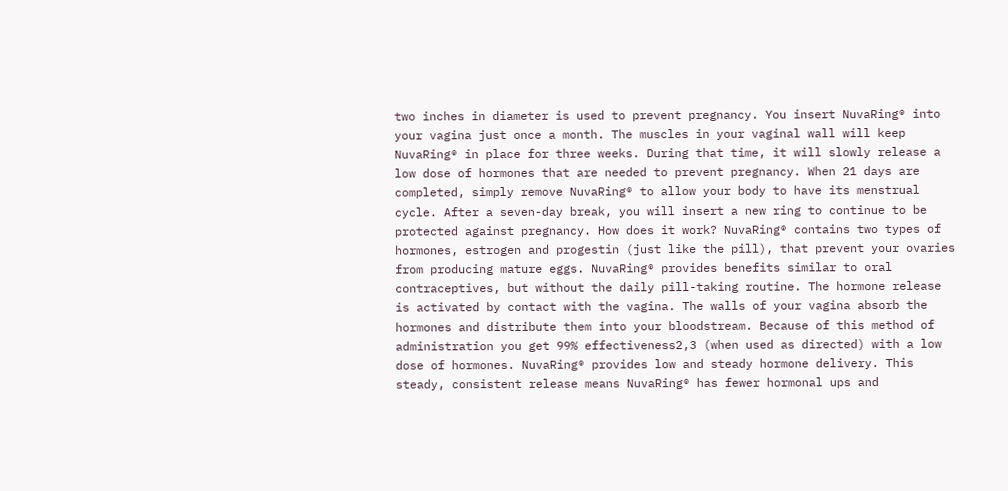two inches in diameter is used to prevent pregnancy. You insert NuvaRing® into your vagina just once a month. The muscles in your vaginal wall will keep NuvaRing® in place for three weeks. During that time, it will slowly release a low dose of hormones that are needed to prevent pregnancy. When 21 days are completed, simply remove NuvaRing® to allow your body to have its menstrual cycle. After a seven-day break, you will insert a new ring to continue to be protected against pregnancy. How does it work? NuvaRing® contains two types of hormones, estrogen and progestin (just like the pill), that prevent your ovaries from producing mature eggs. NuvaRing® provides benefits similar to oral contraceptives, but without the daily pill-taking routine. The hormone release is activated by contact with the vagina. The walls of your vagina absorb the hormones and distribute them into your bloodstream. Because of this method of administration you get 99% effectiveness2,3 (when used as directed) with a low dose of hormones. NuvaRing® provides low and steady hormone delivery. This steady, consistent release means NuvaRing® has fewer hormonal ups and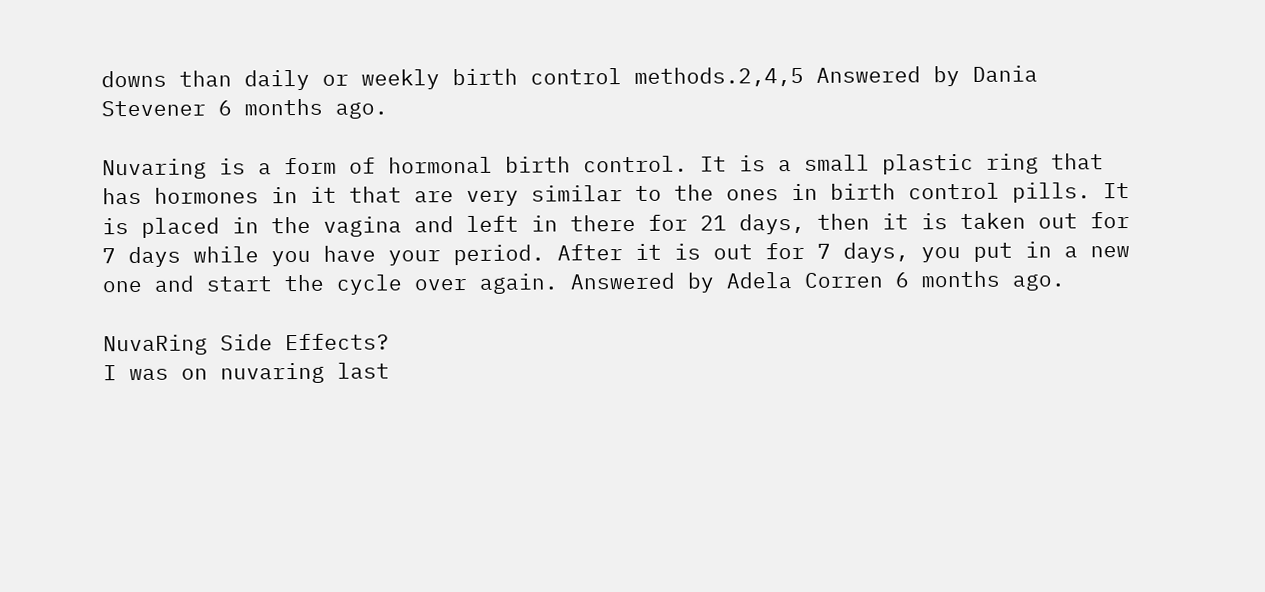downs than daily or weekly birth control methods.2,4,5 Answered by Dania Stevener 6 months ago.

Nuvaring is a form of hormonal birth control. It is a small plastic ring that has hormones in it that are very similar to the ones in birth control pills. It is placed in the vagina and left in there for 21 days, then it is taken out for 7 days while you have your period. After it is out for 7 days, you put in a new one and start the cycle over again. Answered by Adela Corren 6 months ago.

NuvaRing Side Effects?
I was on nuvaring last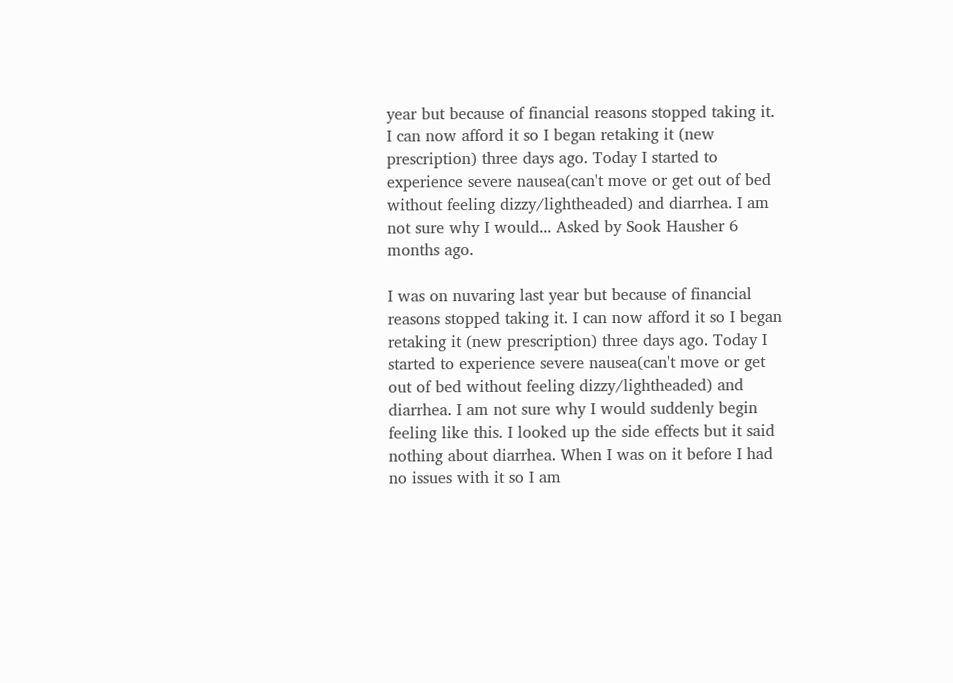year but because of financial reasons stopped taking it. I can now afford it so I began retaking it (new prescription) three days ago. Today I started to experience severe nausea(can't move or get out of bed without feeling dizzy/lightheaded) and diarrhea. I am not sure why I would... Asked by Sook Hausher 6 months ago.

I was on nuvaring last year but because of financial reasons stopped taking it. I can now afford it so I began retaking it (new prescription) three days ago. Today I started to experience severe nausea(can't move or get out of bed without feeling dizzy/lightheaded) and diarrhea. I am not sure why I would suddenly begin feeling like this. I looked up the side effects but it said nothing about diarrhea. When I was on it before I had no issues with it so I am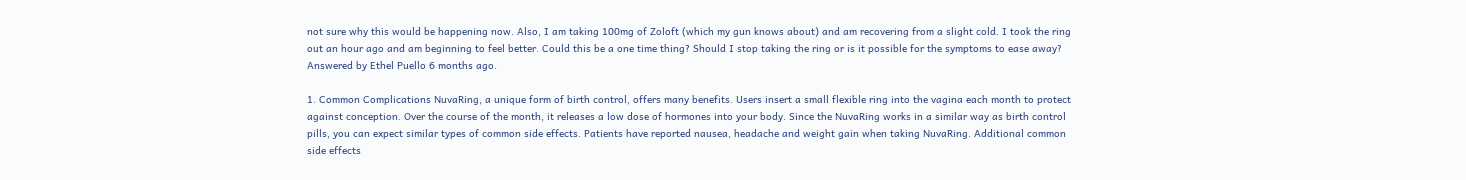not sure why this would be happening now. Also, I am taking 100mg of Zoloft (which my gun knows about) and am recovering from a slight cold. I took the ring out an hour ago and am beginning to feel better. Could this be a one time thing? Should I stop taking the ring or is it possible for the symptoms to ease away? Answered by Ethel Puello 6 months ago.

1. Common Complications NuvaRing, a unique form of birth control, offers many benefits. Users insert a small flexible ring into the vagina each month to protect against conception. Over the course of the month, it releases a low dose of hormones into your body. Since the NuvaRing works in a similar way as birth control pills, you can expect similar types of common side effects. Patients have reported nausea, headache and weight gain when taking NuvaRing. Additional common side effects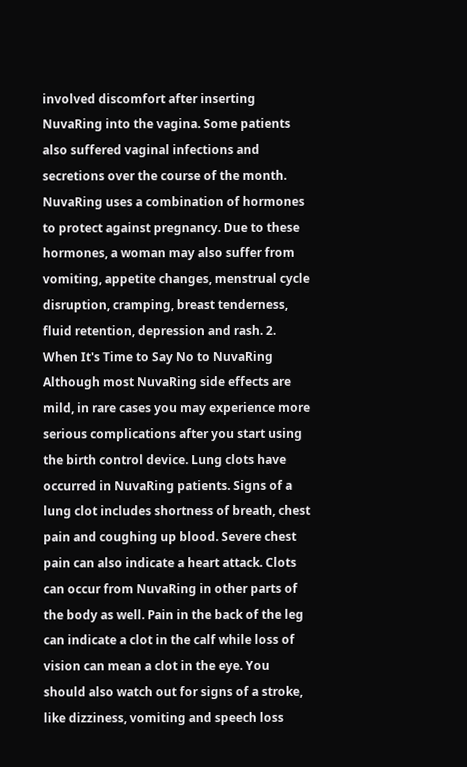involved discomfort after inserting NuvaRing into the vagina. Some patients also suffered vaginal infections and secretions over the course of the month. NuvaRing uses a combination of hormones to protect against pregnancy. Due to these hormones, a woman may also suffer from vomiting, appetite changes, menstrual cycle disruption, cramping, breast tenderness, fluid retention, depression and rash. 2. When It's Time to Say No to NuvaRing Although most NuvaRing side effects are mild, in rare cases you may experience more serious complications after you start using the birth control device. Lung clots have occurred in NuvaRing patients. Signs of a lung clot includes shortness of breath, chest pain and coughing up blood. Severe chest pain can also indicate a heart attack. Clots can occur from NuvaRing in other parts of the body as well. Pain in the back of the leg can indicate a clot in the calf while loss of vision can mean a clot in the eye. You should also watch out for signs of a stroke, like dizziness, vomiting and speech loss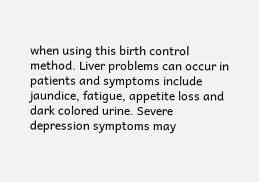when using this birth control method. Liver problems can occur in patients and symptoms include jaundice, fatigue, appetite loss and dark colored urine. Severe depression symptoms may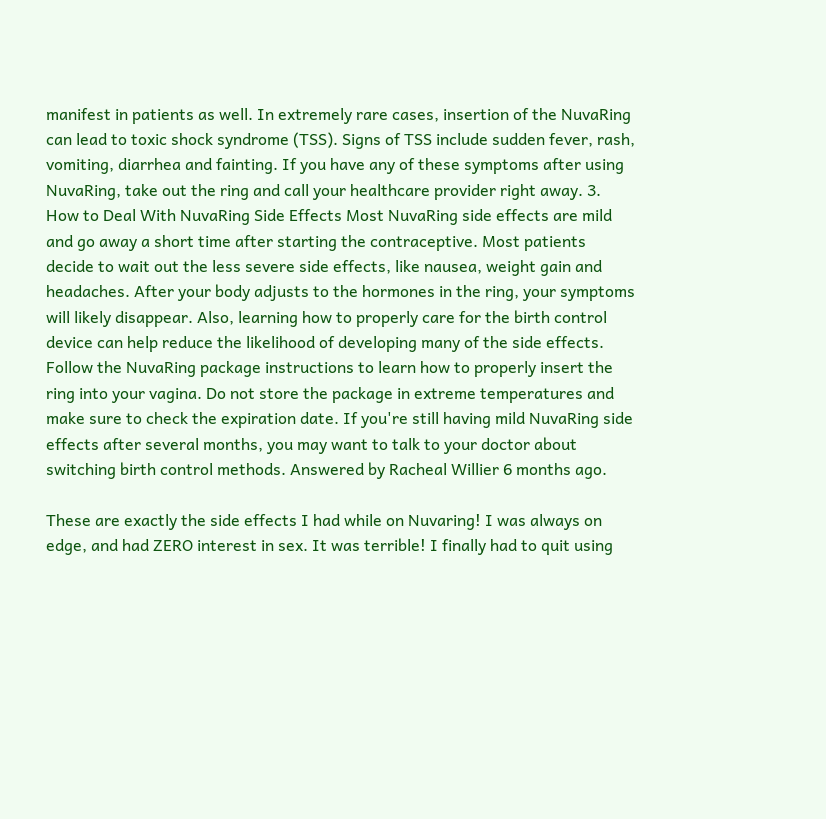manifest in patients as well. In extremely rare cases, insertion of the NuvaRing can lead to toxic shock syndrome (TSS). Signs of TSS include sudden fever, rash, vomiting, diarrhea and fainting. If you have any of these symptoms after using NuvaRing, take out the ring and call your healthcare provider right away. 3. How to Deal With NuvaRing Side Effects Most NuvaRing side effects are mild and go away a short time after starting the contraceptive. Most patients decide to wait out the less severe side effects, like nausea, weight gain and headaches. After your body adjusts to the hormones in the ring, your symptoms will likely disappear. Also, learning how to properly care for the birth control device can help reduce the likelihood of developing many of the side effects. Follow the NuvaRing package instructions to learn how to properly insert the ring into your vagina. Do not store the package in extreme temperatures and make sure to check the expiration date. If you're still having mild NuvaRing side effects after several months, you may want to talk to your doctor about switching birth control methods. Answered by Racheal Willier 6 months ago.

These are exactly the side effects I had while on Nuvaring! I was always on edge, and had ZERO interest in sex. It was terrible! I finally had to quit using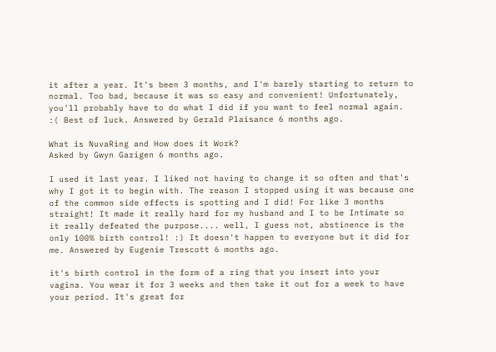it after a year. It's been 3 months, and I'm barely starting to return to normal. Too bad, because it was so easy and convenient! Unfortunately, you'll probably have to do what I did if you want to feel normal again. :( Best of luck. Answered by Gerald Plaisance 6 months ago.

What is NuvaRing and How does it Work?
Asked by Gwyn Garigen 6 months ago.

I used it last year. I liked not having to change it so often and that's why I got it to begin with. The reason I stopped using it was because one of the common side effects is spotting and I did! For like 3 months straight! It made it really hard for my husband and I to be Intimate so it really defeated the purpose.... well, I guess not, abstinence is the only 100% birth control! :) It doesn't happen to everyone but it did for me. Answered by Eugenie Trescott 6 months ago.

it's birth control in the form of a ring that you insert into your vagina. You wear it for 3 weeks and then take it out for a week to have your period. It's great for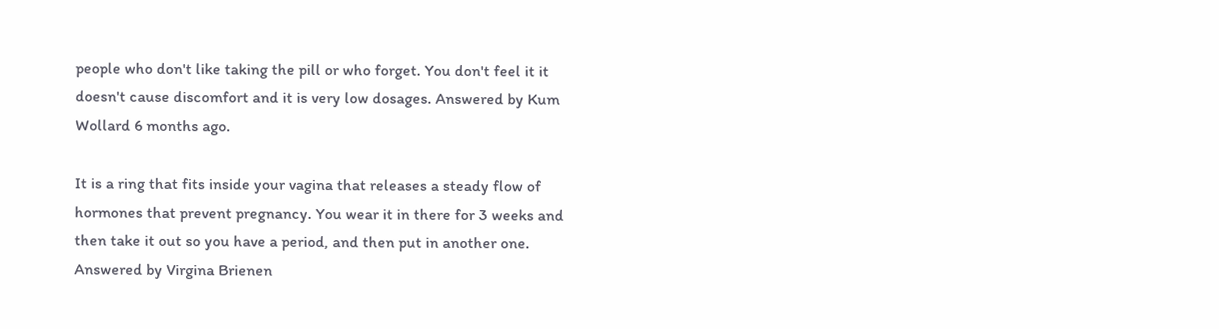people who don't like taking the pill or who forget. You don't feel it it doesn't cause discomfort and it is very low dosages. Answered by Kum Wollard 6 months ago.

It is a ring that fits inside your vagina that releases a steady flow of hormones that prevent pregnancy. You wear it in there for 3 weeks and then take it out so you have a period, and then put in another one. Answered by Virgina Brienen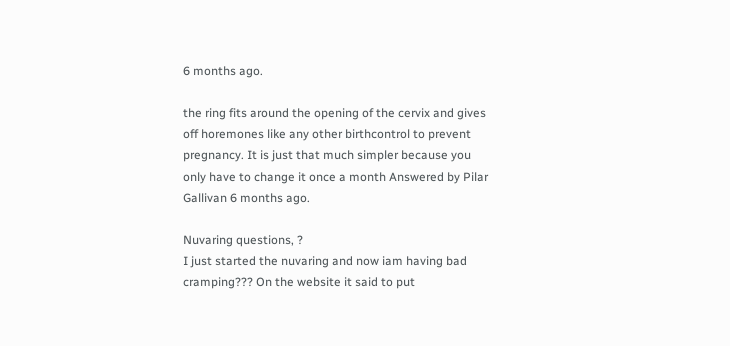6 months ago.

the ring fits around the opening of the cervix and gives off horemones like any other birthcontrol to prevent pregnancy. It is just that much simpler because you only have to change it once a month Answered by Pilar Gallivan 6 months ago.

Nuvaring questions, ?
I just started the nuvaring and now iam having bad cramping??? On the website it said to put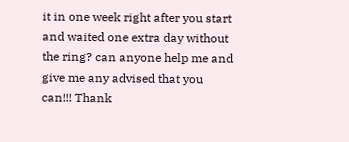it in one week right after you start and waited one extra day without the ring? can anyone help me and give me any advised that you can!!! Thank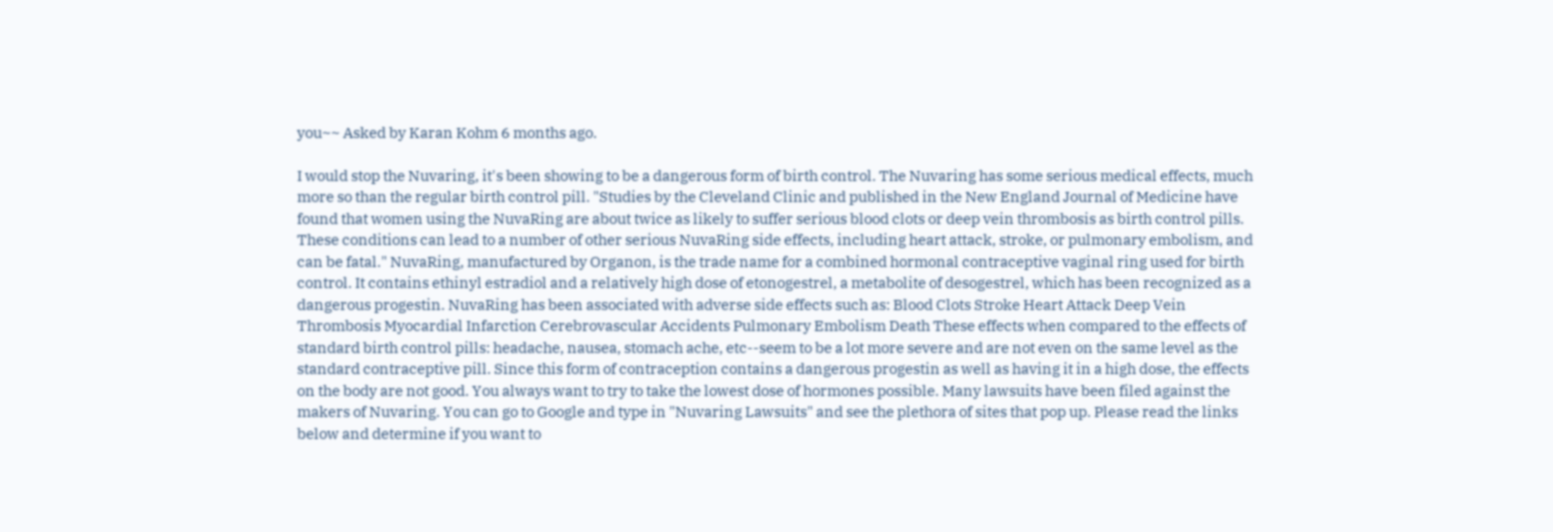you~~ Asked by Karan Kohm 6 months ago.

I would stop the Nuvaring, it's been showing to be a dangerous form of birth control. The Nuvaring has some serious medical effects, much more so than the regular birth control pill. "Studies by the Cleveland Clinic and published in the New England Journal of Medicine have found that women using the NuvaRing are about twice as likely to suffer serious blood clots or deep vein thrombosis as birth control pills. These conditions can lead to a number of other serious NuvaRing side effects, including heart attack, stroke, or pulmonary embolism, and can be fatal." NuvaRing, manufactured by Organon, is the trade name for a combined hormonal contraceptive vaginal ring used for birth control. It contains ethinyl estradiol and a relatively high dose of etonogestrel, a metabolite of desogestrel, which has been recognized as a dangerous progestin. NuvaRing has been associated with adverse side effects such as: Blood Clots Stroke Heart Attack Deep Vein Thrombosis Myocardial Infarction Cerebrovascular Accidents Pulmonary Embolism Death These effects when compared to the effects of standard birth control pills: headache, nausea, stomach ache, etc--seem to be a lot more severe and are not even on the same level as the standard contraceptive pill. Since this form of contraception contains a dangerous progestin as well as having it in a high dose, the effects on the body are not good. You always want to try to take the lowest dose of hormones possible. Many lawsuits have been filed against the makers of Nuvaring. You can go to Google and type in "Nuvaring Lawsuits" and see the plethora of sites that pop up. Please read the links below and determine if you want to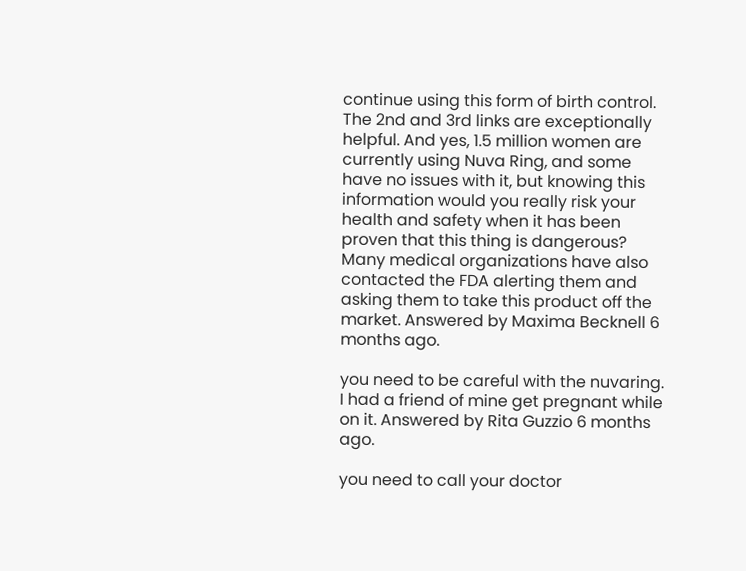continue using this form of birth control. The 2nd and 3rd links are exceptionally helpful. And yes, 1.5 million women are currently using Nuva Ring, and some have no issues with it, but knowing this information would you really risk your health and safety when it has been proven that this thing is dangerous? Many medical organizations have also contacted the FDA alerting them and asking them to take this product off the market. Answered by Maxima Becknell 6 months ago.

you need to be careful with the nuvaring. I had a friend of mine get pregnant while on it. Answered by Rita Guzzio 6 months ago.

you need to call your doctor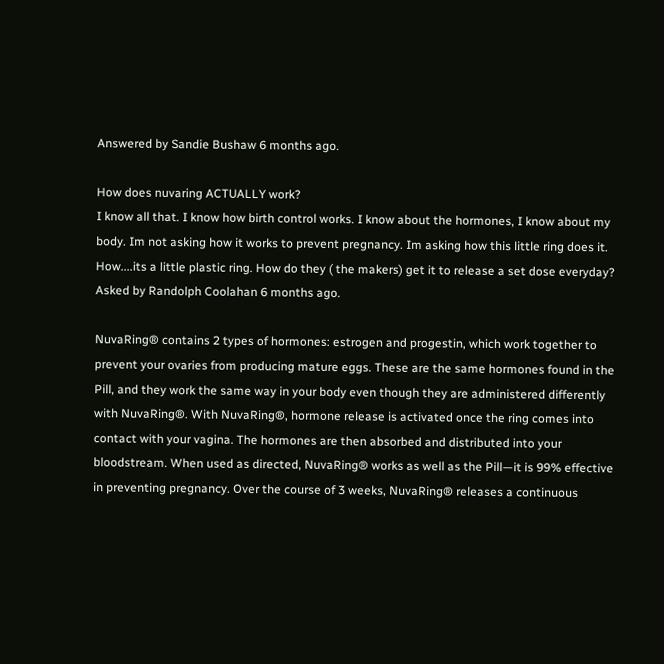Answered by Sandie Bushaw 6 months ago.

How does nuvaring ACTUALLY work?
I know all that. I know how birth control works. I know about the hormones, I know about my body. Im not asking how it works to prevent pregnancy. Im asking how this little ring does it. How....its a little plastic ring. How do they ( the makers) get it to release a set dose everyday? Asked by Randolph Coolahan 6 months ago.

NuvaRing® contains 2 types of hormones: estrogen and progestin, which work together to prevent your ovaries from producing mature eggs. These are the same hormones found in the Pill, and they work the same way in your body even though they are administered differently with NuvaRing®. With NuvaRing®, hormone release is activated once the ring comes into contact with your vagina. The hormones are then absorbed and distributed into your bloodstream. When used as directed, NuvaRing® works as well as the Pill—it is 99% effective in preventing pregnancy. Over the course of 3 weeks, NuvaRing® releases a continuous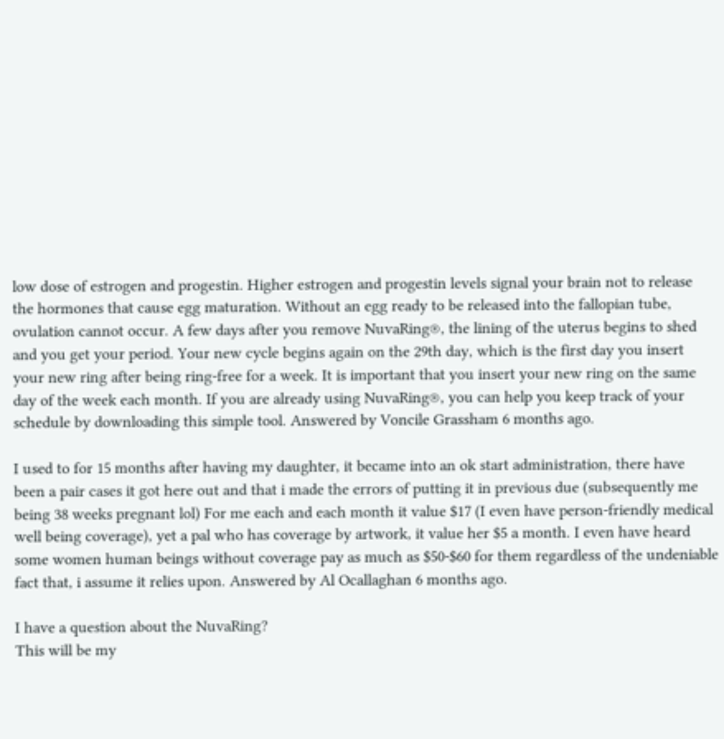low dose of estrogen and progestin. Higher estrogen and progestin levels signal your brain not to release the hormones that cause egg maturation. Without an egg ready to be released into the fallopian tube, ovulation cannot occur. A few days after you remove NuvaRing®, the lining of the uterus begins to shed and you get your period. Your new cycle begins again on the 29th day, which is the first day you insert your new ring after being ring-free for a week. It is important that you insert your new ring on the same day of the week each month. If you are already using NuvaRing®, you can help you keep track of your schedule by downloading this simple tool. Answered by Voncile Grassham 6 months ago.

I used to for 15 months after having my daughter, it became into an ok start administration, there have been a pair cases it got here out and that i made the errors of putting it in previous due (subsequently me being 38 weeks pregnant lol) For me each and each month it value $17 (I even have person-friendly medical well being coverage), yet a pal who has coverage by artwork, it value her $5 a month. I even have heard some women human beings without coverage pay as much as $50-$60 for them regardless of the undeniable fact that, i assume it relies upon. Answered by Al Ocallaghan 6 months ago.

I have a question about the NuvaRing?
This will be my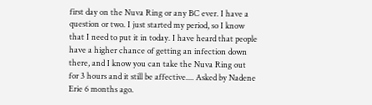first day on the Nuva Ring or any BC ever. I have a question or two. I just started my period, so I know that I need to put it in today. I have heard that people have a higher chance of getting an infection down there, and I know you can take the Nuva Ring out for 3 hours and it still be affective.... Asked by Nadene Erie 6 months ago.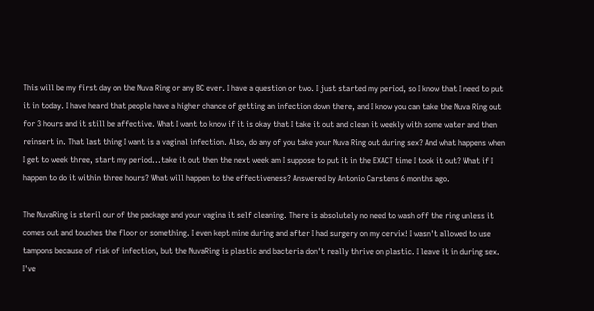This will be my first day on the Nuva Ring or any BC ever. I have a question or two. I just started my period, so I know that I need to put it in today. I have heard that people have a higher chance of getting an infection down there, and I know you can take the Nuva Ring out for 3 hours and it still be affective. What I want to know if it is okay that I take it out and clean it weekly with some water and then reinsert in. That last thing I want is a vaginal infection. Also, do any of you take your Nuva Ring out during sex? And what happens when I get to week three, start my period...take it out then the next week am I suppose to put it in the EXACT time I took it out? What if I happen to do it within three hours? What will happen to the effectiveness? Answered by Antonio Carstens 6 months ago.

The NuvaRing is steril our of the package and your vagina it self cleaning. There is absolutely no need to wash off the ring unless it comes out and touches the floor or something. I even kept mine during and after I had surgery on my cervix! I wasn't allowed to use tampons because of risk of infection, but the NuvaRing is plastic and bacteria don't really thrive on plastic. I leave it in during sex. I've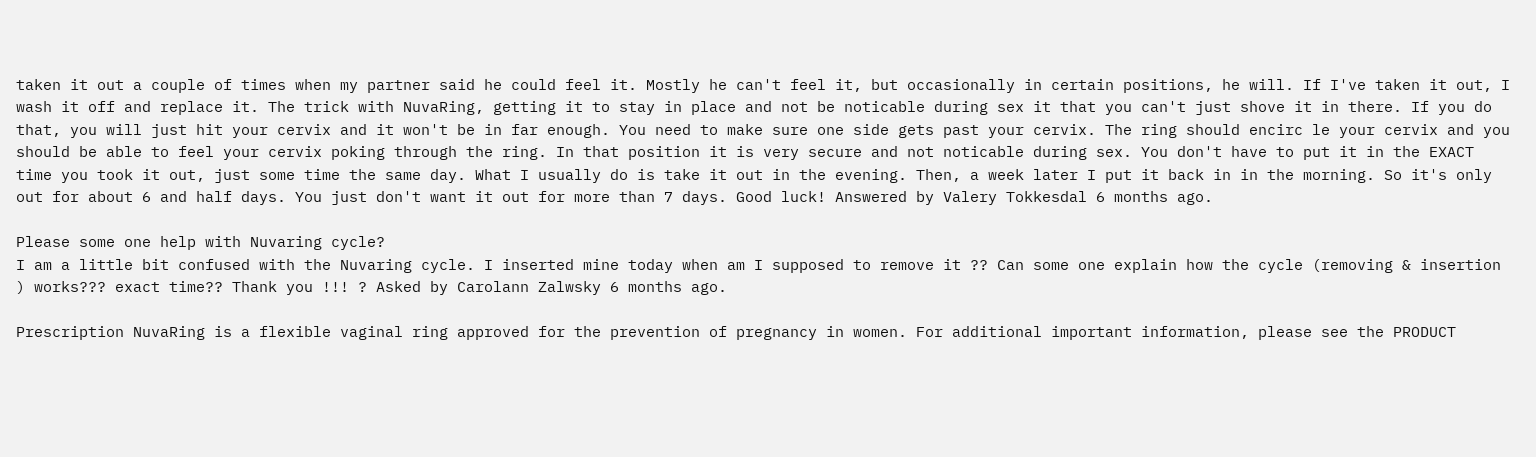taken it out a couple of times when my partner said he could feel it. Mostly he can't feel it, but occasionally in certain positions, he will. If I've taken it out, I wash it off and replace it. The trick with NuvaRing, getting it to stay in place and not be noticable during sex it that you can't just shove it in there. If you do that, you will just hit your cervix and it won't be in far enough. You need to make sure one side gets past your cervix. The ring should encirc le your cervix and you should be able to feel your cervix poking through the ring. In that position it is very secure and not noticable during sex. You don't have to put it in the EXACT time you took it out, just some time the same day. What I usually do is take it out in the evening. Then, a week later I put it back in in the morning. So it's only out for about 6 and half days. You just don't want it out for more than 7 days. Good luck! Answered by Valery Tokkesdal 6 months ago.

Please some one help with Nuvaring cycle?
I am a little bit confused with the Nuvaring cycle. I inserted mine today when am I supposed to remove it ?? Can some one explain how the cycle (removing & insertion ) works??? exact time?? Thank you !!! ? Asked by Carolann Zalwsky 6 months ago.

Prescription NuvaRing is a flexible vaginal ring approved for the prevention of pregnancy in women. For additional important information, please see the PRODUCT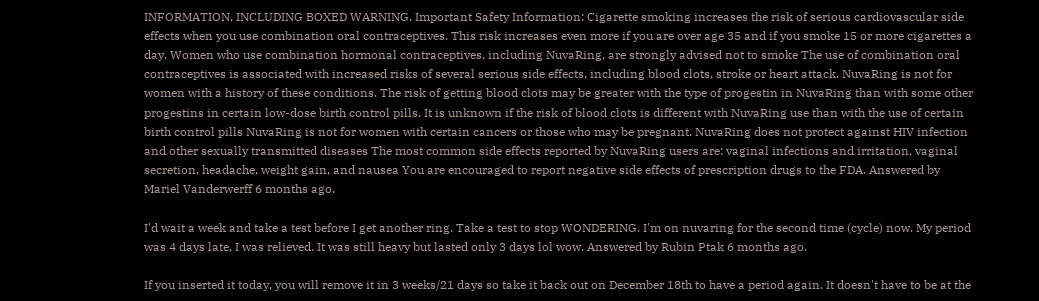INFORMATION, INCLUDING BOXED WARNING. Important Safety Information: Cigarette smoking increases the risk of serious cardiovascular side effects when you use combination oral contraceptives. This risk increases even more if you are over age 35 and if you smoke 15 or more cigarettes a day. Women who use combination hormonal contraceptives, including NuvaRing, are strongly advised not to smoke The use of combination oral contraceptives is associated with increased risks of several serious side effects, including blood clots, stroke or heart attack. NuvaRing is not for women with a history of these conditions. The risk of getting blood clots may be greater with the type of progestin in NuvaRing than with some other progestins in certain low-dose birth control pills. It is unknown if the risk of blood clots is different with NuvaRing use than with the use of certain birth control pills NuvaRing is not for women with certain cancers or those who may be pregnant. NuvaRing does not protect against HIV infection and other sexually transmitted diseases The most common side effects reported by NuvaRing users are: vaginal infections and irritation, vaginal secretion, headache, weight gain, and nausea You are encouraged to report negative side effects of prescription drugs to the FDA. Answered by Mariel Vanderwerff 6 months ago.

I'd wait a week and take a test before I get another ring. Take a test to stop WONDERING. I'm on nuvaring for the second time (cycle) now. My period was 4 days late, I was relieved. It was still heavy but lasted only 3 days lol wow. Answered by Rubin Ptak 6 months ago.

If you inserted it today, you will remove it in 3 weeks/21 days so take it back out on December 18th to have a period again. It doesn't have to be at the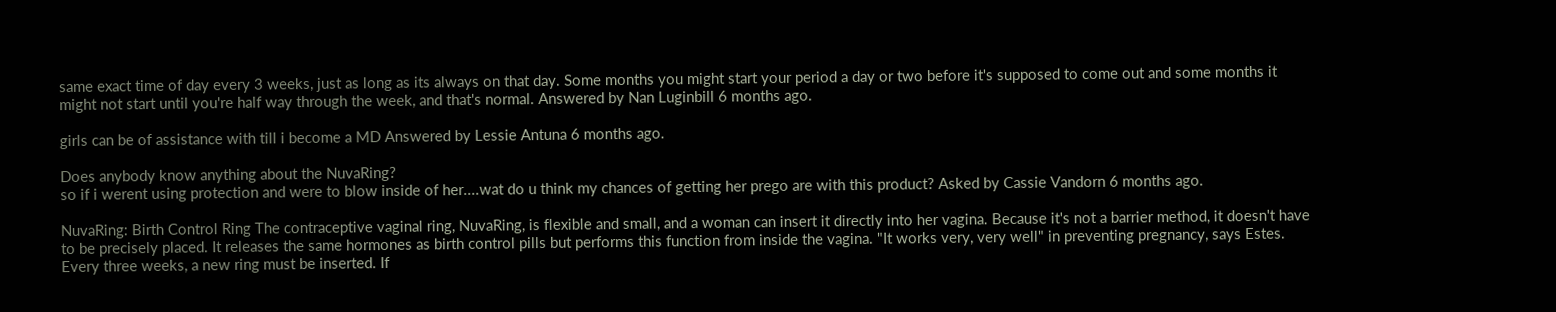same exact time of day every 3 weeks, just as long as its always on that day. Some months you might start your period a day or two before it's supposed to come out and some months it might not start until you're half way through the week, and that's normal. Answered by Nan Luginbill 6 months ago.

girls can be of assistance with till i become a MD Answered by Lessie Antuna 6 months ago.

Does anybody know anything about the NuvaRing?
so if i werent using protection and were to blow inside of her....wat do u think my chances of getting her prego are with this product? Asked by Cassie Vandorn 6 months ago.

NuvaRing: Birth Control Ring The contraceptive vaginal ring, NuvaRing, is flexible and small, and a woman can insert it directly into her vagina. Because it's not a barrier method, it doesn't have to be precisely placed. It releases the same hormones as birth control pills but performs this function from inside the vagina. "It works very, very well" in preventing pregnancy, says Estes. Every three weeks, a new ring must be inserted. If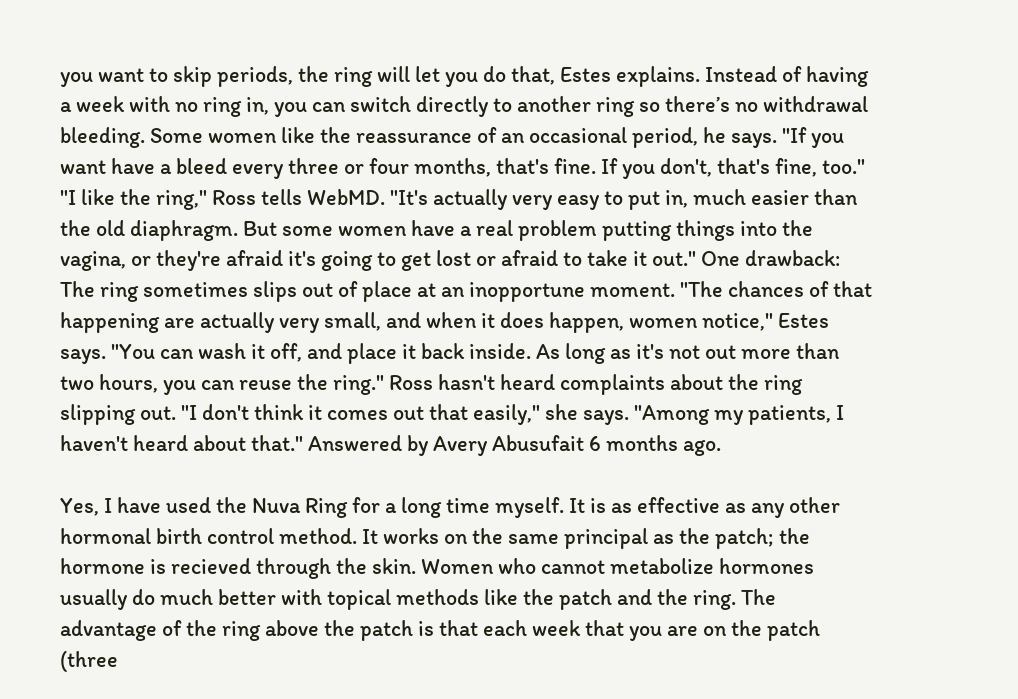you want to skip periods, the ring will let you do that, Estes explains. Instead of having a week with no ring in, you can switch directly to another ring so there’s no withdrawal bleeding. Some women like the reassurance of an occasional period, he says. "If you want have a bleed every three or four months, that's fine. If you don't, that's fine, too." "I like the ring," Ross tells WebMD. "It's actually very easy to put in, much easier than the old diaphragm. But some women have a real problem putting things into the vagina, or they're afraid it's going to get lost or afraid to take it out." One drawback: The ring sometimes slips out of place at an inopportune moment. "The chances of that happening are actually very small, and when it does happen, women notice," Estes says. "You can wash it off, and place it back inside. As long as it's not out more than two hours, you can reuse the ring." Ross hasn't heard complaints about the ring slipping out. "I don't think it comes out that easily," she says. "Among my patients, I haven't heard about that." Answered by Avery Abusufait 6 months ago.

Yes, I have used the Nuva Ring for a long time myself. It is as effective as any other hormonal birth control method. It works on the same principal as the patch; the hormone is recieved through the skin. Women who cannot metabolize hormones usually do much better with topical methods like the patch and the ring. The advantage of the ring above the patch is that each week that you are on the patch (three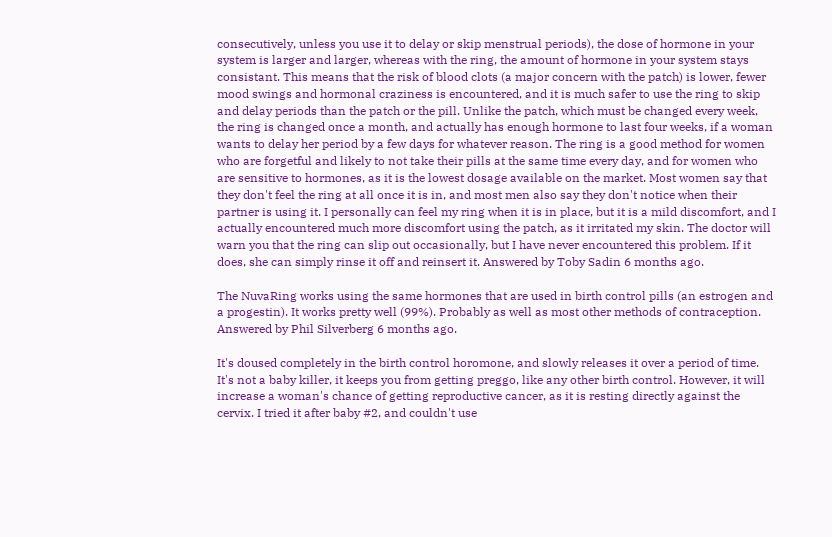consecutively, unless you use it to delay or skip menstrual periods), the dose of hormone in your system is larger and larger, whereas with the ring, the amount of hormone in your system stays consistant. This means that the risk of blood clots (a major concern with the patch) is lower, fewer mood swings and hormonal craziness is encountered, and it is much safer to use the ring to skip and delay periods than the patch or the pill. Unlike the patch, which must be changed every week, the ring is changed once a month, and actually has enough hormone to last four weeks, if a woman wants to delay her period by a few days for whatever reason. The ring is a good method for women who are forgetful and likely to not take their pills at the same time every day, and for women who are sensitive to hormones, as it is the lowest dosage available on the market. Most women say that they don't feel the ring at all once it is in, and most men also say they don't notice when their partner is using it. I personally can feel my ring when it is in place, but it is a mild discomfort, and I actually encountered much more discomfort using the patch, as it irritated my skin. The doctor will warn you that the ring can slip out occasionally, but I have never encountered this problem. If it does, she can simply rinse it off and reinsert it. Answered by Toby Sadin 6 months ago.

The NuvaRing works using the same hormones that are used in birth control pills (an estrogen and a progestin). It works pretty well (99%). Probably as well as most other methods of contraception. Answered by Phil Silverberg 6 months ago.

It's doused completely in the birth control horomone, and slowly releases it over a period of time. It's not a baby killer, it keeps you from getting preggo, like any other birth control. However, it will increase a woman's chance of getting reproductive cancer, as it is resting directly against the cervix. I tried it after baby #2, and couldn't use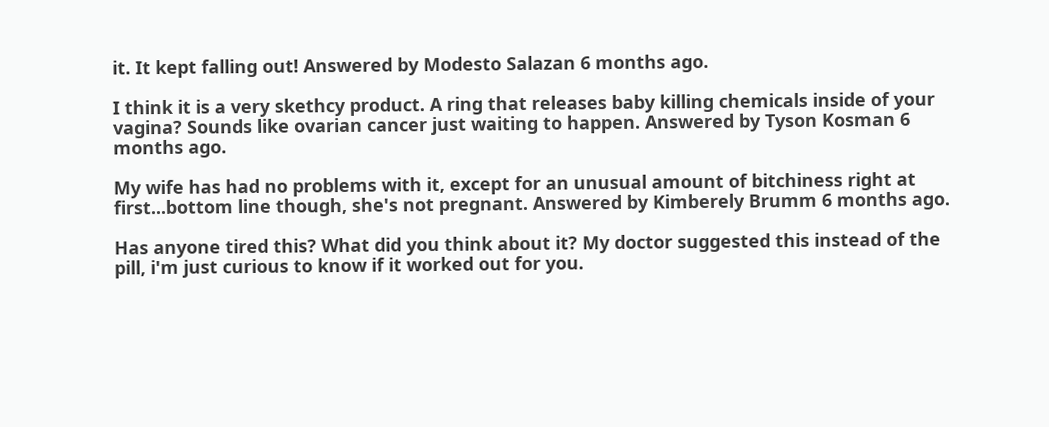it. It kept falling out! Answered by Modesto Salazan 6 months ago.

I think it is a very skethcy product. A ring that releases baby killing chemicals inside of your vagina? Sounds like ovarian cancer just waiting to happen. Answered by Tyson Kosman 6 months ago.

My wife has had no problems with it, except for an unusual amount of bitchiness right at first...bottom line though, she's not pregnant. Answered by Kimberely Brumm 6 months ago.

Has anyone tired this? What did you think about it? My doctor suggested this instead of the pill, i'm just curious to know if it worked out for you.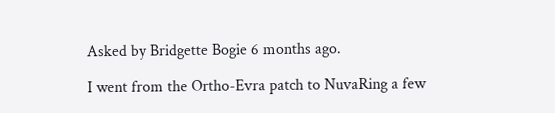Asked by Bridgette Bogie 6 months ago.

I went from the Ortho-Evra patch to NuvaRing a few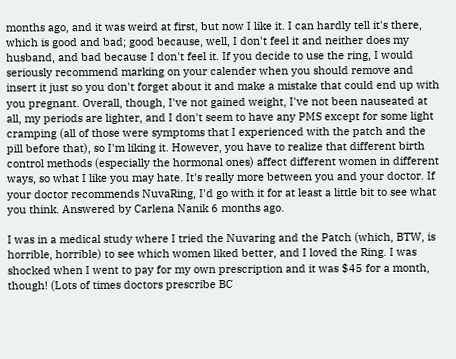months ago, and it was weird at first, but now I like it. I can hardly tell it's there, which is good and bad; good because, well, I don't feel it and neither does my husband, and bad because I don't feel it. If you decide to use the ring, I would seriously recommend marking on your calender when you should remove and insert it just so you don't forget about it and make a mistake that could end up with you pregnant. Overall, though, I've not gained weight, I've not been nauseated at all, my periods are lighter, and I don't seem to have any PMS except for some light cramping (all of those were symptoms that I experienced with the patch and the pill before that), so I'm liking it. However, you have to realize that different birth control methods (especially the hormonal ones) affect different women in different ways, so what I like you may hate. It's really more between you and your doctor. If your doctor recommends NuvaRing, I'd go with it for at least a little bit to see what you think. Answered by Carlena Nanik 6 months ago.

I was in a medical study where I tried the Nuvaring and the Patch (which, BTW, is horrible, horrible) to see which women liked better, and I loved the Ring. I was shocked when I went to pay for my own prescription and it was $45 for a month, though! (Lots of times doctors prescribe BC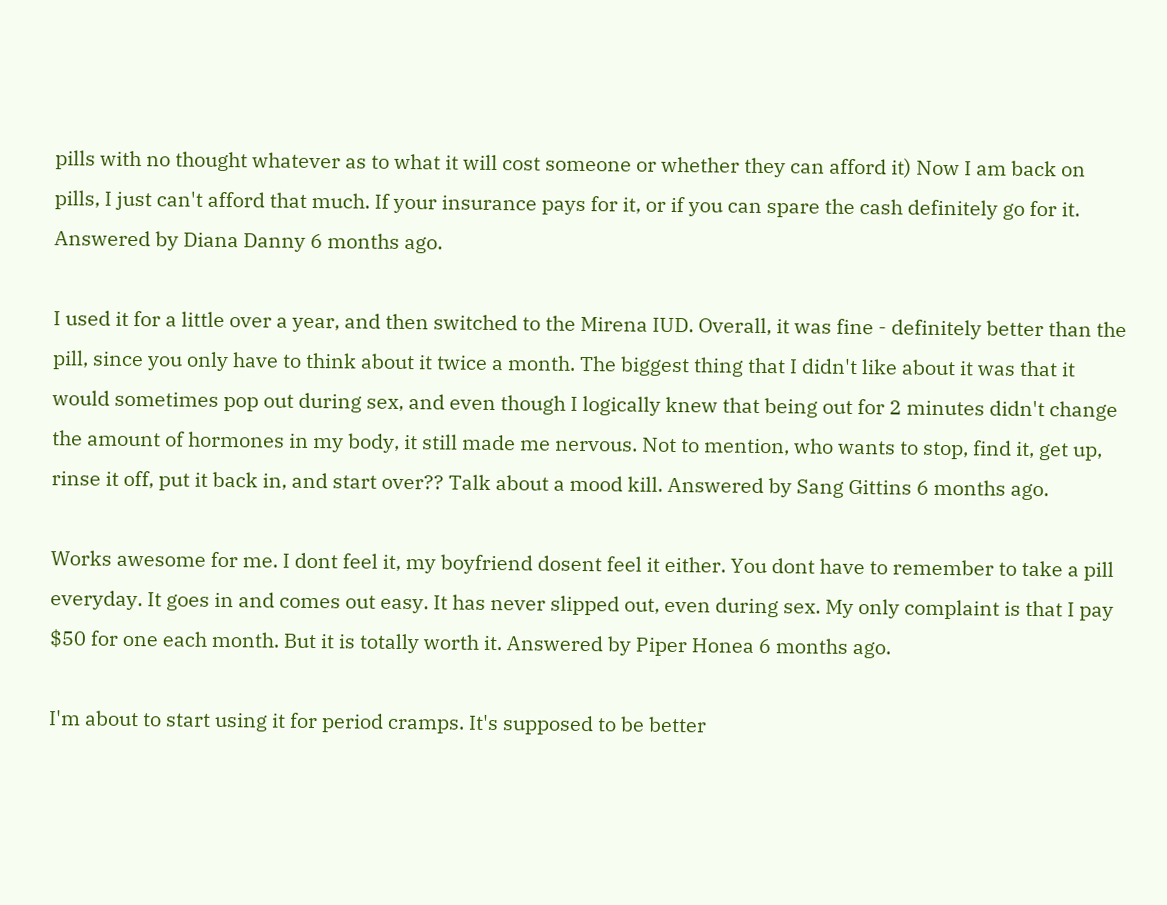pills with no thought whatever as to what it will cost someone or whether they can afford it) Now I am back on pills, I just can't afford that much. If your insurance pays for it, or if you can spare the cash definitely go for it. Answered by Diana Danny 6 months ago.

I used it for a little over a year, and then switched to the Mirena IUD. Overall, it was fine - definitely better than the pill, since you only have to think about it twice a month. The biggest thing that I didn't like about it was that it would sometimes pop out during sex, and even though I logically knew that being out for 2 minutes didn't change the amount of hormones in my body, it still made me nervous. Not to mention, who wants to stop, find it, get up, rinse it off, put it back in, and start over?? Talk about a mood kill. Answered by Sang Gittins 6 months ago.

Works awesome for me. I dont feel it, my boyfriend dosent feel it either. You dont have to remember to take a pill everyday. It goes in and comes out easy. It has never slipped out, even during sex. My only complaint is that I pay $50 for one each month. But it is totally worth it. Answered by Piper Honea 6 months ago.

I'm about to start using it for period cramps. It's supposed to be better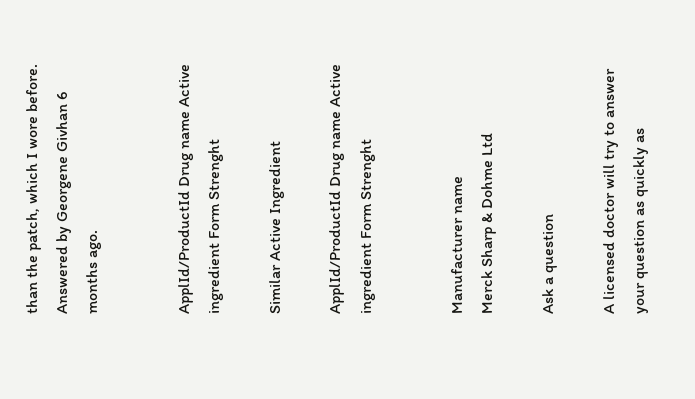than the patch, which I wore before. Answered by Georgene Givhan 6 months ago.


ApplId/ProductId Drug name Active ingredient Form Strenght

Similar Active Ingredient

ApplId/ProductId Drug name Active ingredient Form Strenght


Manufacturer name
Merck Sharp & Dohme Ltd

Ask a question

A licensed doctor will try to answer your question as quickly as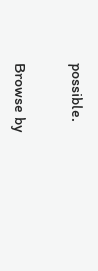possible.


Browse by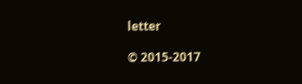letter

© 2015-2017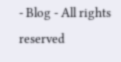- Blog - All rights reserved